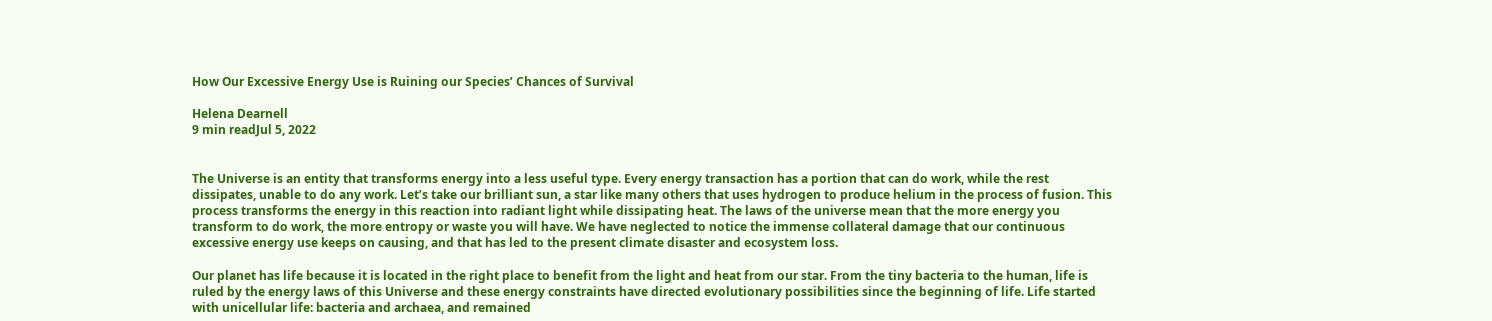How Our Excessive Energy Use is Ruining our Species’ Chances of Survival

Helena Dearnell
9 min readJul 5, 2022


The Universe is an entity that transforms energy into a less useful type. Every energy transaction has a portion that can do work, while the rest dissipates, unable to do any work. Let’s take our brilliant sun, a star like many others that uses hydrogen to produce helium in the process of fusion. This process transforms the energy in this reaction into radiant light while dissipating heat. The laws of the universe mean that the more energy you transform to do work, the more entropy or waste you will have. We have neglected to notice the immense collateral damage that our continuous excessive energy use keeps on causing, and that has led to the present climate disaster and ecosystem loss.

Our planet has life because it is located in the right place to benefit from the light and heat from our star. From the tiny bacteria to the human, life is ruled by the energy laws of this Universe and these energy constraints have directed evolutionary possibilities since the beginning of life. Life started with unicellular life: bacteria and archaea, and remained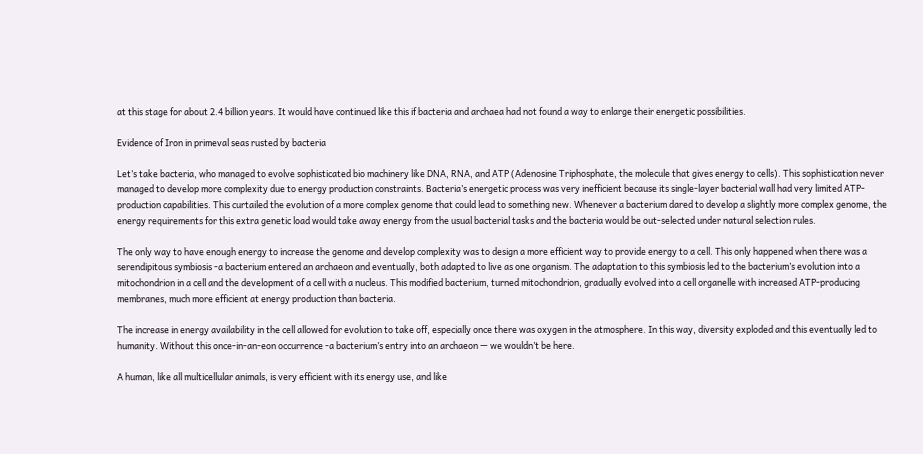at this stage for about 2.4 billion years. It would have continued like this if bacteria and archaea had not found a way to enlarge their energetic possibilities.

Evidence of Iron in primeval seas rusted by bacteria

Let’s take bacteria, who managed to evolve sophisticated bio machinery like DNA, RNA, and ATP (Adenosine Triphosphate, the molecule that gives energy to cells). This sophistication never managed to develop more complexity due to energy production constraints. Bacteria’s energetic process was very inefficient because its single-layer bacterial wall had very limited ATP- production capabilities. This curtailed the evolution of a more complex genome that could lead to something new. Whenever a bacterium dared to develop a slightly more complex genome, the energy requirements for this extra genetic load would take away energy from the usual bacterial tasks and the bacteria would be out-selected under natural selection rules.

The only way to have enough energy to increase the genome and develop complexity was to design a more efficient way to provide energy to a cell. This only happened when there was a serendipitous symbiosis -a bacterium entered an archaeon and eventually, both adapted to live as one organism. The adaptation to this symbiosis led to the bacterium’s evolution into a mitochondrion in a cell and the development of a cell with a nucleus. This modified bacterium, turned mitochondrion, gradually evolved into a cell organelle with increased ATP-producing membranes, much more efficient at energy production than bacteria.

The increase in energy availability in the cell allowed for evolution to take off, especially once there was oxygen in the atmosphere. In this way, diversity exploded and this eventually led to humanity. Without this once-in-an-eon occurrence -a bacterium’s entry into an archaeon — we wouldn’t be here.

A human, like all multicellular animals, is very efficient with its energy use, and like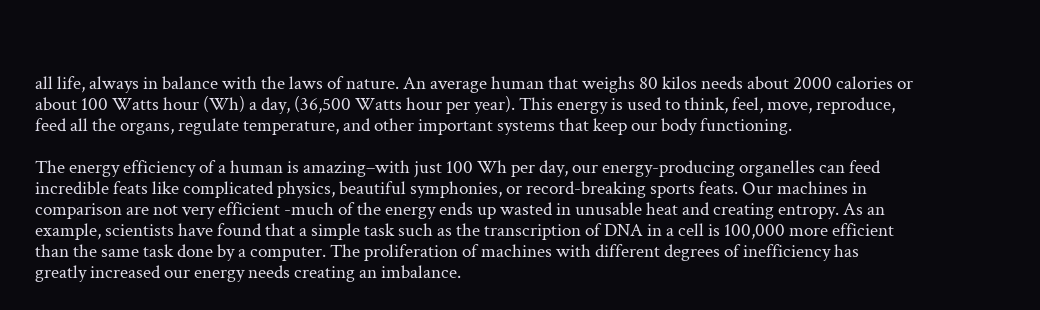all life, always in balance with the laws of nature. An average human that weighs 80 kilos needs about 2000 calories or about 100 Watts hour (Wh) a day, (36,500 Watts hour per year). This energy is used to think, feel, move, reproduce, feed all the organs, regulate temperature, and other important systems that keep our body functioning.

The energy efficiency of a human is amazing–with just 100 Wh per day, our energy-producing organelles can feed incredible feats like complicated physics, beautiful symphonies, or record-breaking sports feats. Our machines in comparison are not very efficient -much of the energy ends up wasted in unusable heat and creating entropy. As an example, scientists have found that a simple task such as the transcription of DNA in a cell is 100,000 more efficient than the same task done by a computer. The proliferation of machines with different degrees of inefficiency has greatly increased our energy needs creating an imbalance.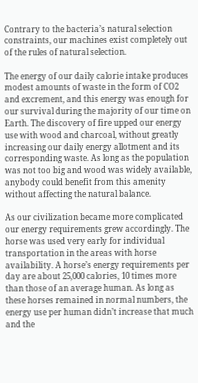Contrary to the bacteria’s natural selection constraints, our machines exist completely out of the rules of natural selection.

The energy of our daily calorie intake produces modest amounts of waste in the form of CO2 and excrement, and this energy was enough for our survival during the majority of our time on Earth. The discovery of fire upped our energy use with wood and charcoal, without greatly increasing our daily energy allotment and its corresponding waste. As long as the population was not too big and wood was widely available, anybody could benefit from this amenity without affecting the natural balance.

As our civilization became more complicated our energy requirements grew accordingly. The horse was used very early for individual transportation in the areas with horse availability. A horse’s energy requirements per day are about 25,000 calories, 10 times more than those of an average human. As long as these horses remained in normal numbers, the energy use per human didn’t increase that much and the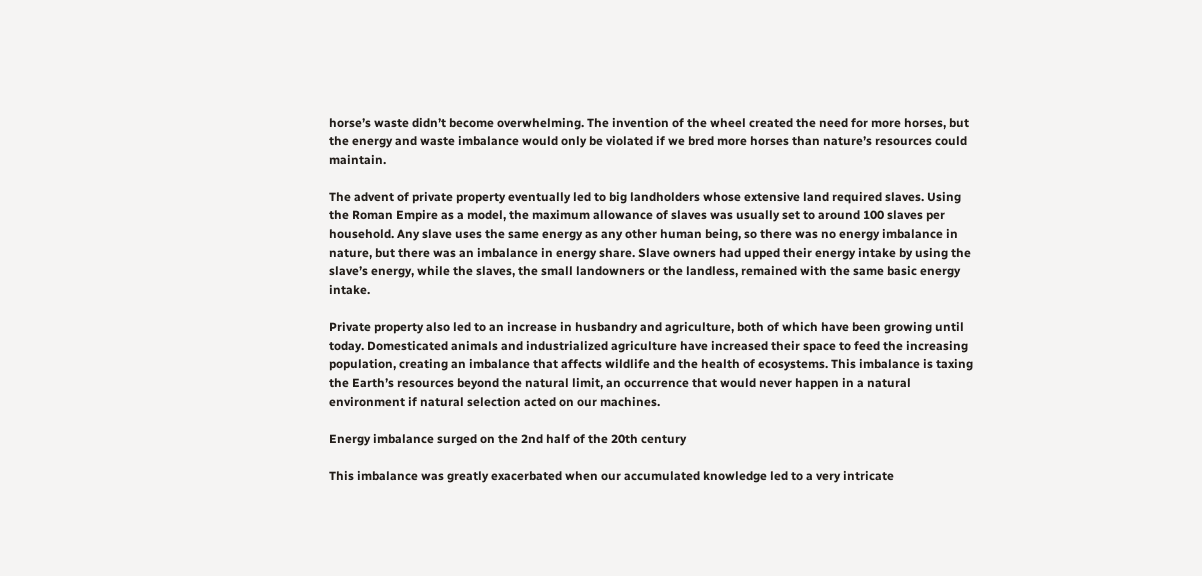horse’s waste didn’t become overwhelming. The invention of the wheel created the need for more horses, but the energy and waste imbalance would only be violated if we bred more horses than nature’s resources could maintain.

The advent of private property eventually led to big landholders whose extensive land required slaves. Using the Roman Empire as a model, the maximum allowance of slaves was usually set to around 100 slaves per household. Any slave uses the same energy as any other human being, so there was no energy imbalance in nature, but there was an imbalance in energy share. Slave owners had upped their energy intake by using the slave’s energy, while the slaves, the small landowners or the landless, remained with the same basic energy intake.

Private property also led to an increase in husbandry and agriculture, both of which have been growing until today. Domesticated animals and industrialized agriculture have increased their space to feed the increasing population, creating an imbalance that affects wildlife and the health of ecosystems. This imbalance is taxing the Earth’s resources beyond the natural limit, an occurrence that would never happen in a natural environment if natural selection acted on our machines.

Energy imbalance surged on the 2nd half of the 20th century

This imbalance was greatly exacerbated when our accumulated knowledge led to a very intricate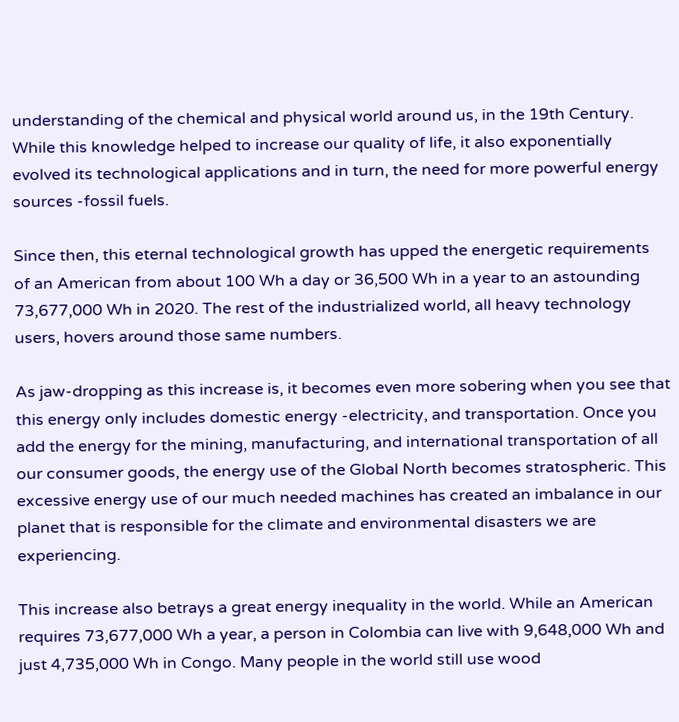understanding of the chemical and physical world around us, in the 19th Century. While this knowledge helped to increase our quality of life, it also exponentially evolved its technological applications and in turn, the need for more powerful energy sources -fossil fuels.

Since then, this eternal technological growth has upped the energetic requirements of an American from about 100 Wh a day or 36,500 Wh in a year to an astounding 73,677,000 Wh in 2020. The rest of the industrialized world, all heavy technology users, hovers around those same numbers.

As jaw-dropping as this increase is, it becomes even more sobering when you see that this energy only includes domestic energy -electricity, and transportation. Once you add the energy for the mining, manufacturing, and international transportation of all our consumer goods, the energy use of the Global North becomes stratospheric. This excessive energy use of our much needed machines has created an imbalance in our planet that is responsible for the climate and environmental disasters we are experiencing.

This increase also betrays a great energy inequality in the world. While an American requires 73,677,000 Wh a year, a person in Colombia can live with 9,648,000 Wh and just 4,735,000 Wh in Congo. Many people in the world still use wood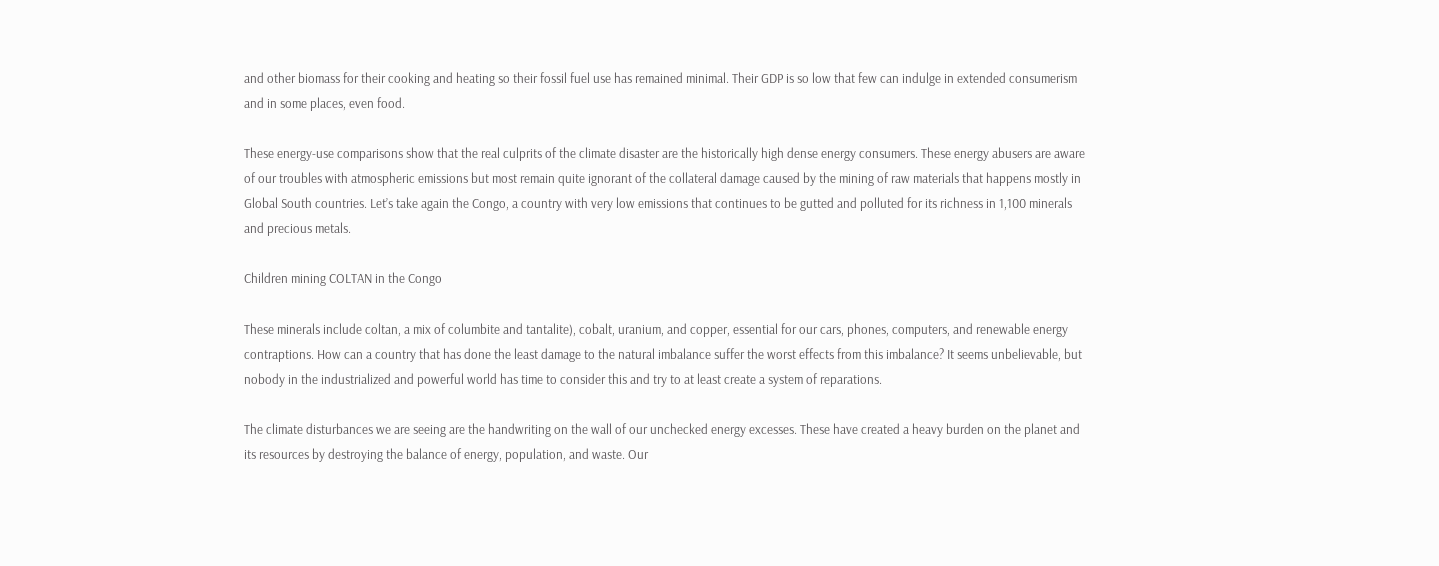and other biomass for their cooking and heating so their fossil fuel use has remained minimal. Their GDP is so low that few can indulge in extended consumerism and in some places, even food.

These energy-use comparisons show that the real culprits of the climate disaster are the historically high dense energy consumers. These energy abusers are aware of our troubles with atmospheric emissions but most remain quite ignorant of the collateral damage caused by the mining of raw materials that happens mostly in Global South countries. Let’s take again the Congo, a country with very low emissions that continues to be gutted and polluted for its richness in 1,100 minerals and precious metals.

Children mining COLTAN in the Congo

These minerals include coltan, a mix of columbite and tantalite), cobalt, uranium, and copper, essential for our cars, phones, computers, and renewable energy contraptions. How can a country that has done the least damage to the natural imbalance suffer the worst effects from this imbalance? It seems unbelievable, but nobody in the industrialized and powerful world has time to consider this and try to at least create a system of reparations.

The climate disturbances we are seeing are the handwriting on the wall of our unchecked energy excesses. These have created a heavy burden on the planet and its resources by destroying the balance of energy, population, and waste. Our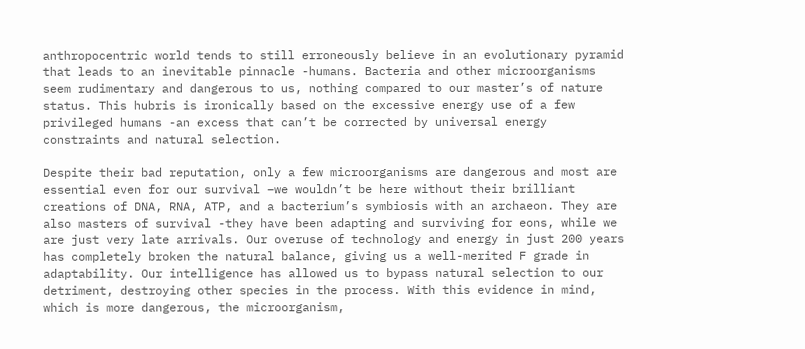anthropocentric world tends to still erroneously believe in an evolutionary pyramid that leads to an inevitable pinnacle -humans. Bacteria and other microorganisms seem rudimentary and dangerous to us, nothing compared to our master’s of nature status. This hubris is ironically based on the excessive energy use of a few privileged humans -an excess that can’t be corrected by universal energy constraints and natural selection.

Despite their bad reputation, only a few microorganisms are dangerous and most are essential even for our survival –we wouldn’t be here without their brilliant creations of DNA, RNA, ATP, and a bacterium’s symbiosis with an archaeon. They are also masters of survival -they have been adapting and surviving for eons, while we are just very late arrivals. Our overuse of technology and energy in just 200 years has completely broken the natural balance, giving us a well-merited F grade in adaptability. Our intelligence has allowed us to bypass natural selection to our detriment, destroying other species in the process. With this evidence in mind, which is more dangerous, the microorganism,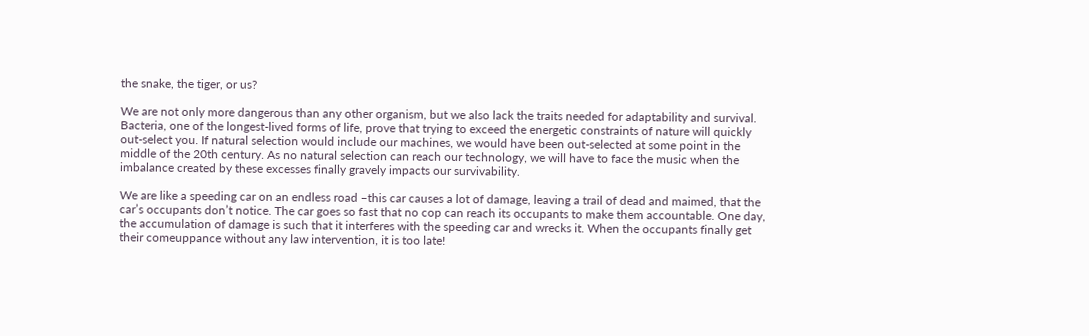the snake, the tiger, or us?

We are not only more dangerous than any other organism, but we also lack the traits needed for adaptability and survival. Bacteria, one of the longest-lived forms of life, prove that trying to exceed the energetic constraints of nature will quickly out-select you. If natural selection would include our machines, we would have been out-selected at some point in the middle of the 20th century. As no natural selection can reach our technology, we will have to face the music when the imbalance created by these excesses finally gravely impacts our survivability.

We are like a speeding car on an endless road –this car causes a lot of damage, leaving a trail of dead and maimed, that the car’s occupants don’t notice. The car goes so fast that no cop can reach its occupants to make them accountable. One day, the accumulation of damage is such that it interferes with the speeding car and wrecks it. When the occupants finally get their comeuppance without any law intervention, it is too late!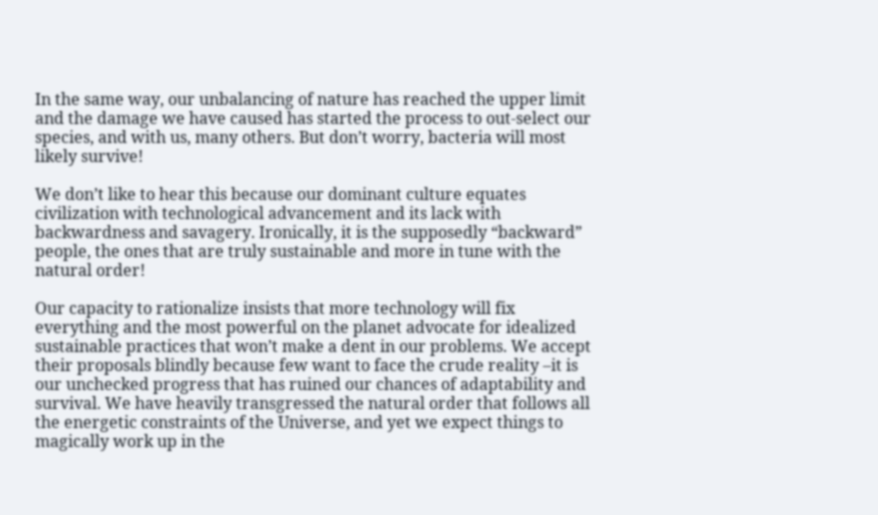In the same way, our unbalancing of nature has reached the upper limit and the damage we have caused has started the process to out-select our species, and with us, many others. But don’t worry, bacteria will most likely survive!

We don’t like to hear this because our dominant culture equates civilization with technological advancement and its lack with backwardness and savagery. Ironically, it is the supposedly “backward” people, the ones that are truly sustainable and more in tune with the natural order!

Our capacity to rationalize insists that more technology will fix everything and the most powerful on the planet advocate for idealized sustainable practices that won’t make a dent in our problems. We accept their proposals blindly because few want to face the crude reality –it is our unchecked progress that has ruined our chances of adaptability and survival. We have heavily transgressed the natural order that follows all the energetic constraints of the Universe, and yet we expect things to magically work up in the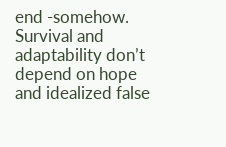end -somehow. Survival and adaptability don’t depend on hope and idealized false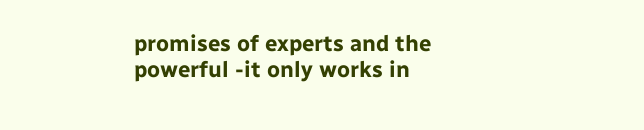promises of experts and the powerful -it only works in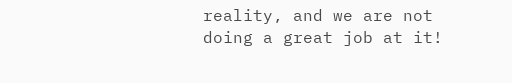reality, and we are not doing a great job at it!